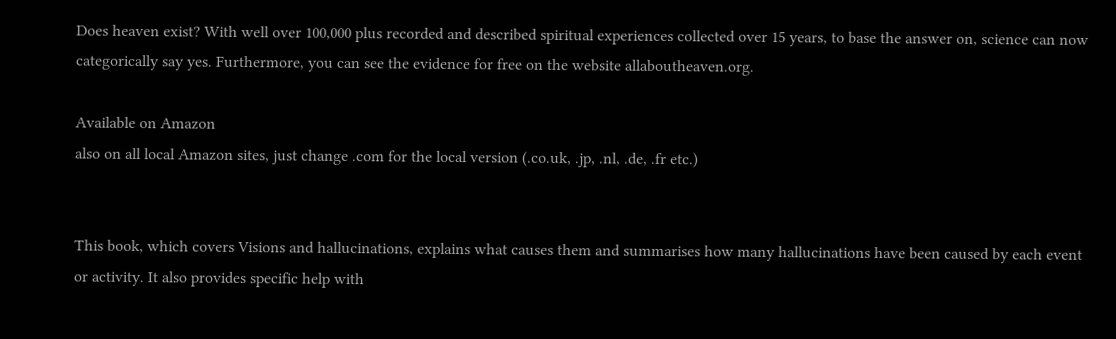Does heaven exist? With well over 100,000 plus recorded and described spiritual experiences collected over 15 years, to base the answer on, science can now categorically say yes. Furthermore, you can see the evidence for free on the website allaboutheaven.org.

Available on Amazon
also on all local Amazon sites, just change .com for the local version (.co.uk, .jp, .nl, .de, .fr etc.)


This book, which covers Visions and hallucinations, explains what causes them and summarises how many hallucinations have been caused by each event or activity. It also provides specific help with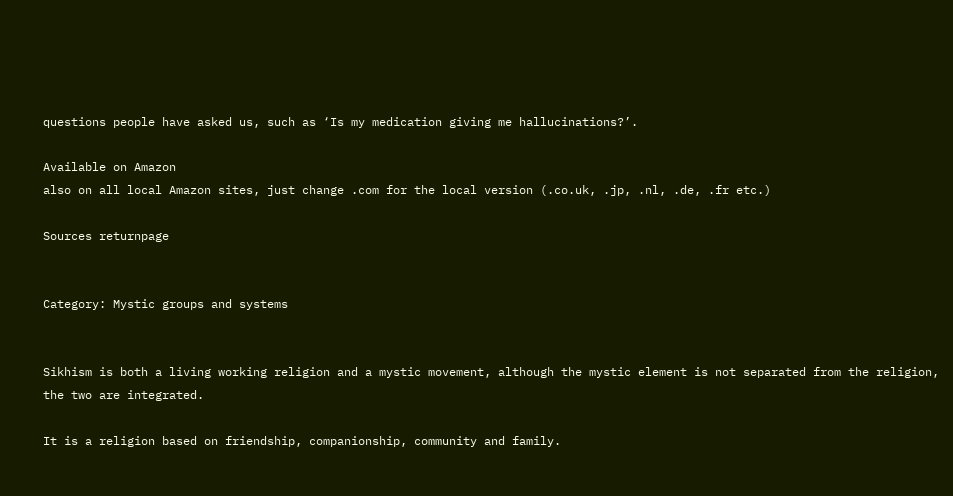questions people have asked us, such as ‘Is my medication giving me hallucinations?’.

Available on Amazon
also on all local Amazon sites, just change .com for the local version (.co.uk, .jp, .nl, .de, .fr etc.)

Sources returnpage


Category: Mystic groups and systems


Sikhism is both a living working religion and a mystic movement, although the mystic element is not separated from the religion, the two are integrated.

It is a religion based on friendship, companionship, community and family.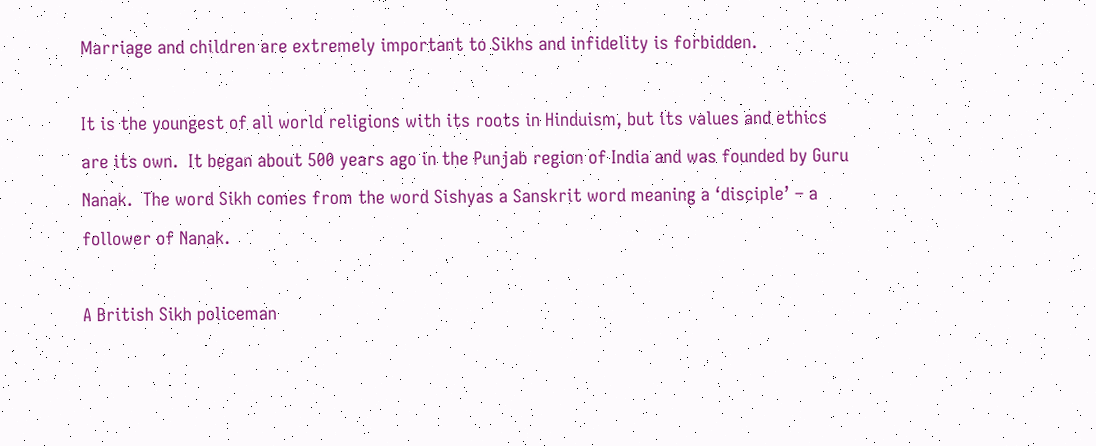Marriage and children are extremely important to Sikhs and infidelity is forbidden.

It is the youngest of all world religions with its roots in Hinduism, but its values and ethics are its own.  It began about 500 years ago in the Punjab region of India and was founded by Guru Nanak.  The word Sikh comes from the word Sishyas a Sanskrit word meaning a ‘disciple’ – a follower of Nanak.

A British Sikh policeman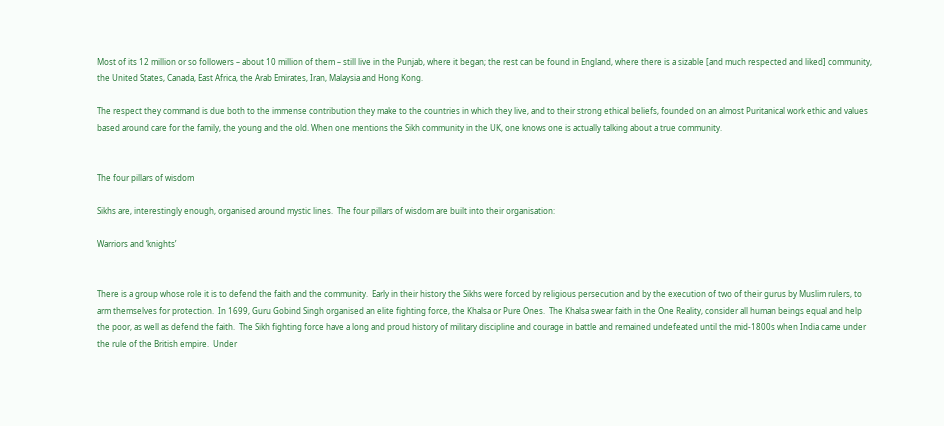Most of its 12 million or so followers – about 10 million of them – still live in the Punjab, where it began; the rest can be found in England, where there is a sizable [and much respected and liked] community, the United States, Canada, East Africa, the Arab Emirates, Iran, Malaysia and Hong Kong.

The respect they command is due both to the immense contribution they make to the countries in which they live, and to their strong ethical beliefs, founded on an almost Puritanical work ethic and values based around care for the family, the young and the old. When one mentions the Sikh community in the UK, one knows one is actually talking about a true community.


The four pillars of wisdom

Sikhs are, interestingly enough, organised around mystic lines.  The four pillars of wisdom are built into their organisation:

Warriors and ‘knights’


There is a group whose role it is to defend the faith and the community.  Early in their history the Sikhs were forced by religious persecution and by the execution of two of their gurus by Muslim rulers, to arm themselves for protection.  In 1699, Guru Gobind Singh organised an elite fighting force, the Khalsa or Pure Ones.  The Khalsa swear faith in the One Reality, consider all human beings equal and help the poor, as well as defend the faith.  The Sikh fighting force have a long and proud history of military discipline and courage in battle and remained undefeated until the mid-1800s when India came under the rule of the British empire.  Under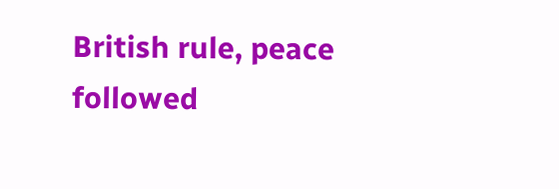British rule, peace followed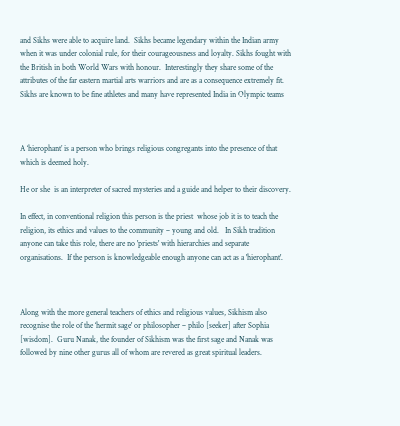and Sikhs were able to acquire land.  Sikhs became legendary within the Indian army when it was under colonial rule, for their courageousness and loyalty. Sikhs fought with the British in both World Wars with honour.  Interestingly they share some of the attributes of the far eastern martial arts warriors and are as a consequence extremely fit.  Sikhs are known to be fine athletes and many have represented India in Olympic teams



A ‘hierophant’ is a person who brings religious congregants into the presence of that which is deemed holy.

He or she  is an interpreter of sacred mysteries and a guide and helper to their discovery.

In effect, in conventional religion this person is the priest  whose job it is to teach the religion, its ethics and values to the community – young and old.   In Sikh tradition anyone can take this role, there are no 'priests' with hierarchies and separate organisations.  If the person is knowledgeable enough anyone can act as a 'hierophant'.



Along with the more general teachers of ethics and religious values, Sikhism also recognise the role of the ‘hermit sage' or philosopher – philo [seeker] after Sophia [wisdom].  Guru Nanak, the founder of Sikhism was the first sage and Nanak was followed by nine other gurus all of whom are revered as great spiritual leaders.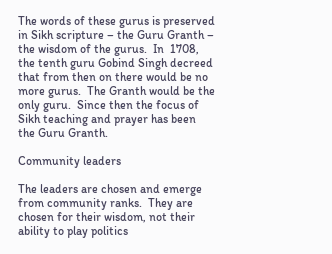The words of these gurus is preserved in Sikh scripture – the Guru Granth – the wisdom of the gurus.  In  1708, the tenth guru Gobind Singh decreed that from then on there would be no more gurus.  The Granth would be the only guru.  Since then the focus of Sikh teaching and prayer has been the Guru Granth.

Community leaders

The leaders are chosen and emerge from community ranks.  They are chosen for their wisdom, not their ability to play politics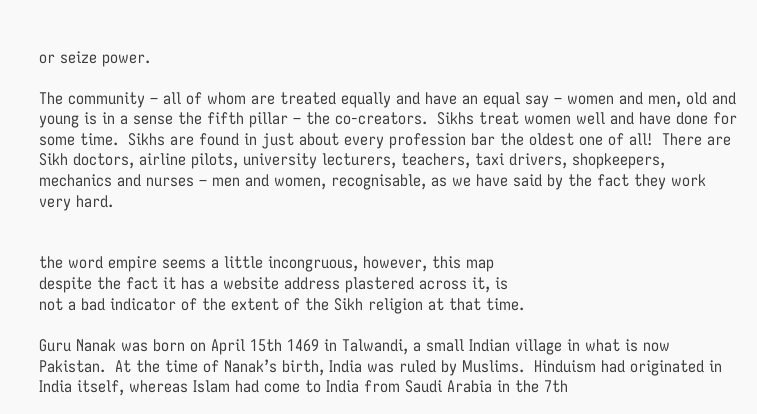or seize power.

The community – all of whom are treated equally and have an equal say – women and men, old and young is in a sense the fifth pillar – the co-creators.  Sikhs treat women well and have done for some time.  Sikhs are found in just about every profession bar the oldest one of all!  There are Sikh doctors, airline pilots, university lecturers, teachers, taxi drivers, shopkeepers, mechanics and nurses – men and women, recognisable, as we have said by the fact they work very hard.


the word empire seems a little incongruous, however, this map
despite the fact it has a website address plastered across it, is
not a bad indicator of the extent of the Sikh religion at that time.

Guru Nanak was born on April 15th 1469 in Talwandi, a small Indian village in what is now Pakistan.  At the time of Nanak’s birth, India was ruled by Muslims.  Hinduism had originated in India itself, whereas Islam had come to India from Saudi Arabia in the 7th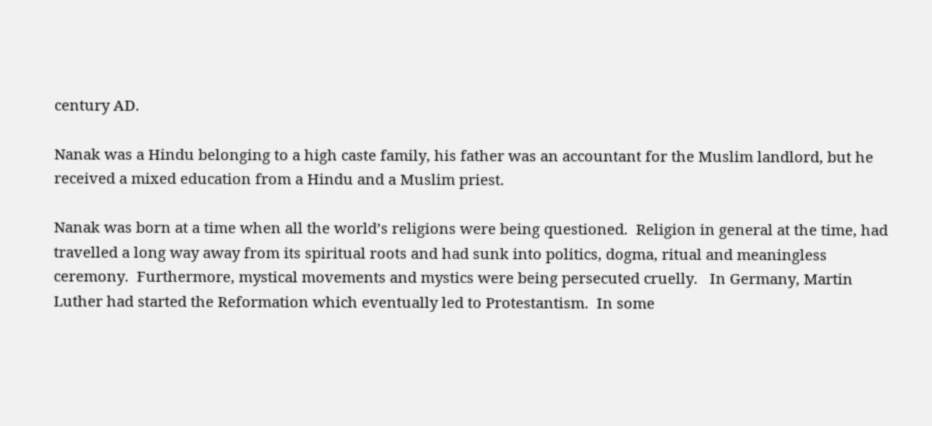century AD.

Nanak was a Hindu belonging to a high caste family, his father was an accountant for the Muslim landlord, but he received a mixed education from a Hindu and a Muslim priest.

Nanak was born at a time when all the world’s religions were being questioned.  Religion in general at the time, had travelled a long way away from its spiritual roots and had sunk into politics, dogma, ritual and meaningless ceremony.  Furthermore, mystical movements and mystics were being persecuted cruelly.   In Germany, Martin Luther had started the Reformation which eventually led to Protestantism.  In some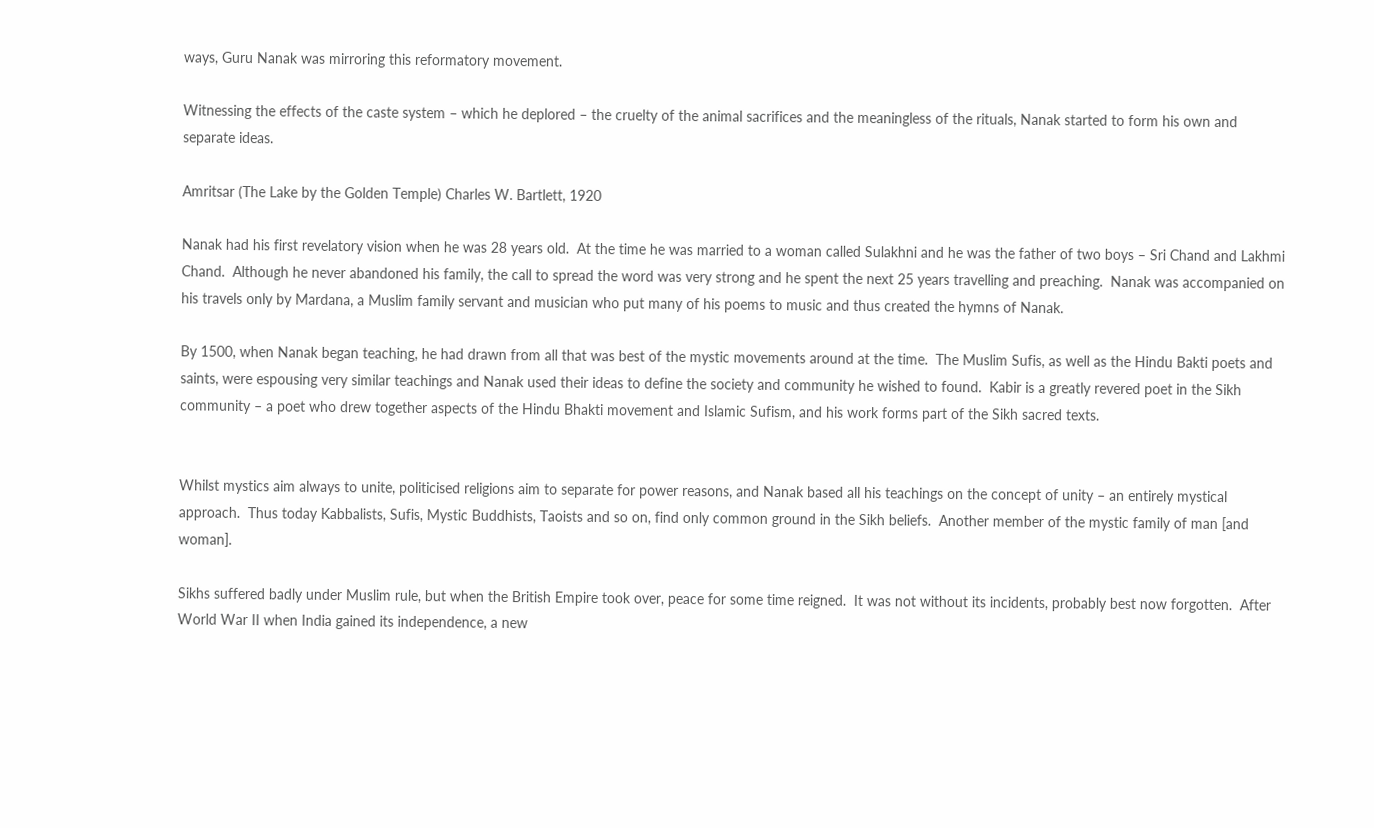ways, Guru Nanak was mirroring this reformatory movement.

Witnessing the effects of the caste system – which he deplored – the cruelty of the animal sacrifices and the meaningless of the rituals, Nanak started to form his own and separate ideas.

Amritsar (The Lake by the Golden Temple) Charles W. Bartlett, 1920

Nanak had his first revelatory vision when he was 28 years old.  At the time he was married to a woman called Sulakhni and he was the father of two boys – Sri Chand and Lakhmi Chand.  Although he never abandoned his family, the call to spread the word was very strong and he spent the next 25 years travelling and preaching.  Nanak was accompanied on his travels only by Mardana, a Muslim family servant and musician who put many of his poems to music and thus created the hymns of Nanak.

By 1500, when Nanak began teaching, he had drawn from all that was best of the mystic movements around at the time.  The Muslim Sufis, as well as the Hindu Bakti poets and saints, were espousing very similar teachings and Nanak used their ideas to define the society and community he wished to found.  Kabir is a greatly revered poet in the Sikh community – a poet who drew together aspects of the Hindu Bhakti movement and Islamic Sufism, and his work forms part of the Sikh sacred texts.


Whilst mystics aim always to unite, politicised religions aim to separate for power reasons, and Nanak based all his teachings on the concept of unity – an entirely mystical approach.  Thus today Kabbalists, Sufis, Mystic Buddhists, Taoists and so on, find only common ground in the Sikh beliefs.  Another member of the mystic family of man [and woman].

Sikhs suffered badly under Muslim rule, but when the British Empire took over, peace for some time reigned.  It was not without its incidents, probably best now forgotten.  After World War II when India gained its independence, a new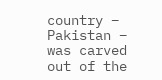country – Pakistan – was carved out of the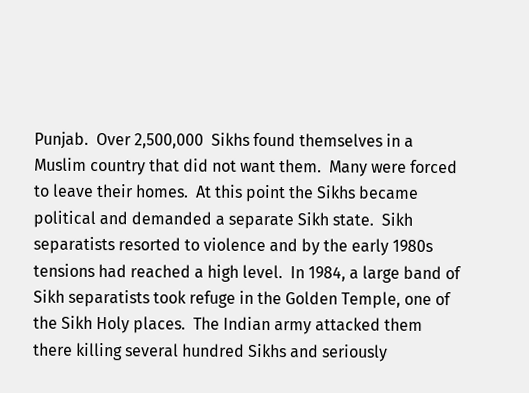Punjab.  Over 2,500,000  Sikhs found themselves in a Muslim country that did not want them.  Many were forced to leave their homes.  At this point the Sikhs became political and demanded a separate Sikh state.  Sikh separatists resorted to violence and by the early 1980s tensions had reached a high level.  In 1984, a large band of Sikh separatists took refuge in the Golden Temple, one of the Sikh Holy places.  The Indian army attacked them there killing several hundred Sikhs and seriously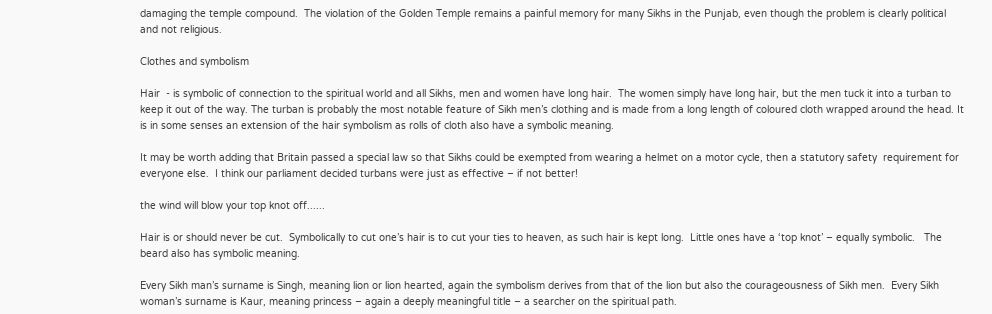damaging the temple compound.  The violation of the Golden Temple remains a painful memory for many Sikhs in the Punjab, even though the problem is clearly political and not religious.

Clothes and symbolism

Hair  - is symbolic of connection to the spiritual world and all Sikhs, men and women have long hair.  The women simply have long hair, but the men tuck it into a turban to keep it out of the way. The turban is probably the most notable feature of Sikh men’s clothing and is made from a long length of coloured cloth wrapped around the head. It is in some senses an extension of the hair symbolism as rolls of cloth also have a symbolic meaning.

It may be worth adding that Britain passed a special law so that Sikhs could be exempted from wearing a helmet on a motor cycle, then a statutory safety  requirement for everyone else.  I think our parliament decided turbans were just as effective – if not better!

the wind will blow your top knot off......

Hair is or should never be cut.  Symbolically to cut one’s hair is to cut your ties to heaven, as such hair is kept long.  Little ones have a ‘top knot’ – equally symbolic.   The beard also has symbolic meaning.

Every Sikh man’s surname is Singh, meaning lion or lion hearted, again the symbolism derives from that of the lion but also the courageousness of Sikh men.  Every Sikh woman’s surname is Kaur, meaning princess – again a deeply meaningful title – a searcher on the spiritual path.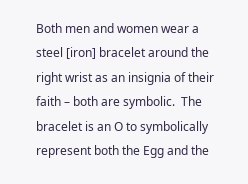Both men and women wear a steel [iron] bracelet around the right wrist as an insignia of their faith – both are symbolic.  The bracelet is an O to symbolically represent both the Egg and the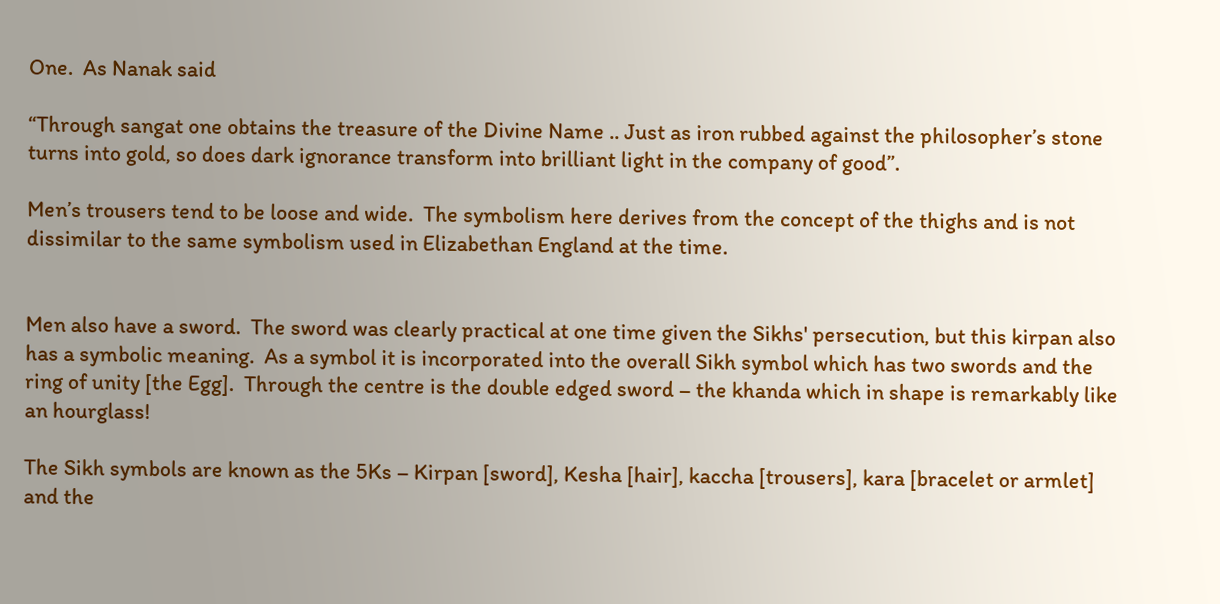One.  As Nanak said

“Through sangat one obtains the treasure of the Divine Name .. Just as iron rubbed against the philosopher’s stone turns into gold, so does dark ignorance transform into brilliant light in the company of good”.

Men’s trousers tend to be loose and wide.  The symbolism here derives from the concept of the thighs and is not dissimilar to the same symbolism used in Elizabethan England at the time.


Men also have a sword.  The sword was clearly practical at one time given the Sikhs' persecution, but this kirpan also has a symbolic meaning.  As a symbol it is incorporated into the overall Sikh symbol which has two swords and the ring of unity [the Egg].  Through the centre is the double edged sword – the khanda which in shape is remarkably like an hourglass!

The Sikh symbols are known as the 5Ks – Kirpan [sword], Kesha [hair], kaccha [trousers], kara [bracelet or armlet] and the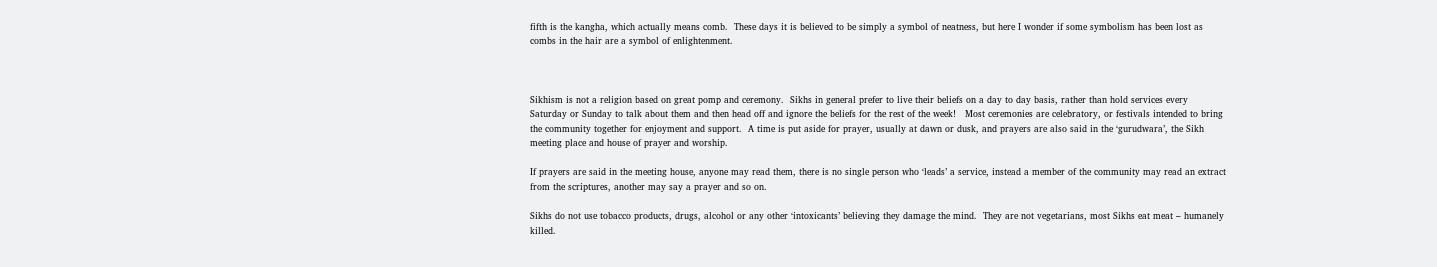fifth is the kangha, which actually means comb.  These days it is believed to be simply a symbol of neatness, but here I wonder if some symbolism has been lost as combs in the hair are a symbol of enlightenment.



Sikhism is not a religion based on great pomp and ceremony.  Sikhs in general prefer to live their beliefs on a day to day basis, rather than hold services every Saturday or Sunday to talk about them and then head off and ignore the beliefs for the rest of the week!   Most ceremonies are celebratory, or festivals intended to bring the community together for enjoyment and support.  A time is put aside for prayer, usually at dawn or dusk, and prayers are also said in the ‘gurudwara’, the Sikh meeting place and house of prayer and worship.

If prayers are said in the meeting house, anyone may read them, there is no single person who ‘leads’ a service, instead a member of the community may read an extract from the scriptures, another may say a prayer and so on.

Sikhs do not use tobacco products, drugs, alcohol or any other ‘intoxicants’ believing they damage the mind.  They are not vegetarians, most Sikhs eat meat – humanely killed.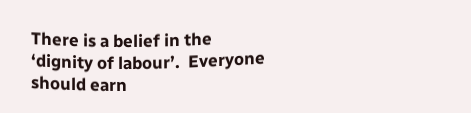There is a belief in the ‘dignity of labour’.  Everyone should earn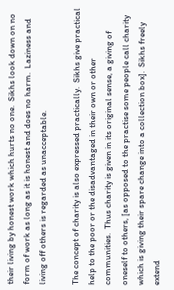their living by honest work which hurts no one.  Sikhs look down on no form of work as long as it is honest and does no harm.  Laziness and living off others is regarded as unacceptable.

The concept of charity is also expressed practically.  Sikhs give practical help to the poor or the disadvantaged in their own or other communities.  Thus charity is given in its original sense, a giving of oneself to others, [as opposed to the practise some people call charity which is giving their spare change into a collection box].  Sikhs freely extend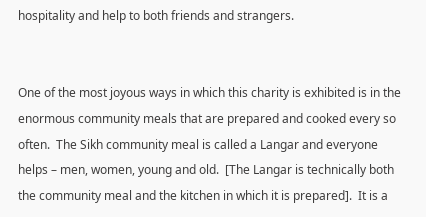hospitality and help to both friends and strangers.


One of the most joyous ways in which this charity is exhibited is in the enormous community meals that are prepared and cooked every so often.  The Sikh community meal is called a Langar and everyone helps – men, women, young and old.  [The Langar is technically both the community meal and the kitchen in which it is prepared].  It is a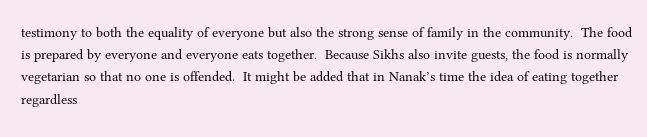testimony to both the equality of everyone but also the strong sense of family in the community.  The food is prepared by everyone and everyone eats together.  Because Sikhs also invite guests, the food is normally vegetarian so that no one is offended.  It might be added that in Nanak’s time the idea of eating together regardless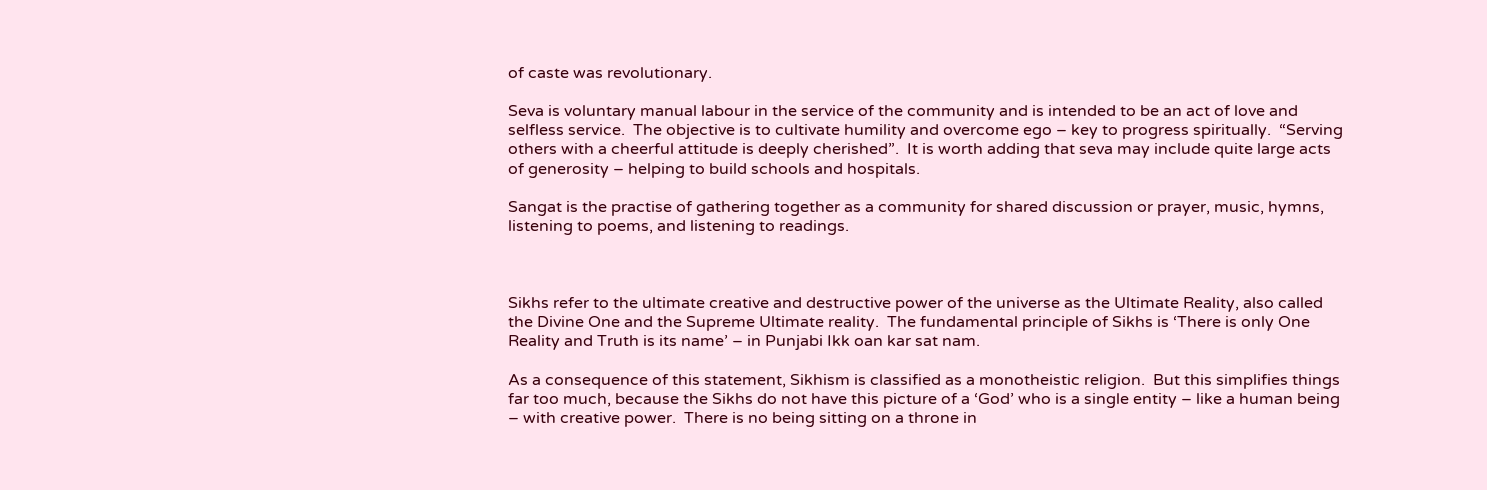of caste was revolutionary.

Seva is voluntary manual labour in the service of the community and is intended to be an act of love and selfless service.  The objective is to cultivate humility and overcome ego – key to progress spiritually.  “Serving others with a cheerful attitude is deeply cherished”.  It is worth adding that seva may include quite large acts of generosity – helping to build schools and hospitals.

Sangat is the practise of gathering together as a community for shared discussion or prayer, music, hymns, listening to poems, and listening to readings.



Sikhs refer to the ultimate creative and destructive power of the universe as the Ultimate Reality, also called the Divine One and the Supreme Ultimate reality.  The fundamental principle of Sikhs is ‘There is only One Reality and Truth is its name’ – in Punjabi Ikk oan kar sat nam.

As a consequence of this statement, Sikhism is classified as a monotheistic religion.  But this simplifies things far too much, because the Sikhs do not have this picture of a ‘God’ who is a single entity – like a human being – with creative power.  There is no being sitting on a throne in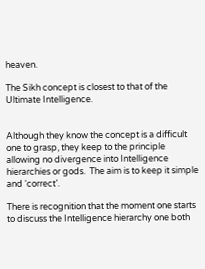heaven.

The Sikh concept is closest to that of the Ultimate Intelligence.


Although they know the concept is a difficult one to grasp, they keep to the principle allowing no divergence into Intelligence hierarchies or gods.  The aim is to keep it simple and ‘correct’.

There is recognition that the moment one starts to discuss the Intelligence hierarchy one both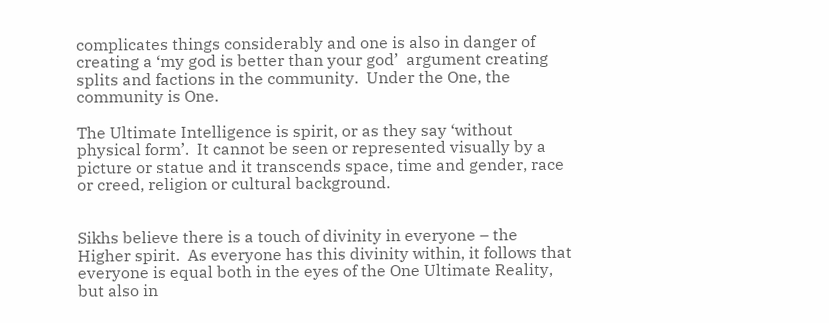complicates things considerably and one is also in danger of creating a ‘my god is better than your god’  argument creating  splits and factions in the community.  Under the One, the community is One.

The Ultimate Intelligence is spirit, or as they say ‘without physical form’.  It cannot be seen or represented visually by a picture or statue and it transcends space, time and gender, race or creed, religion or cultural background.


Sikhs believe there is a touch of divinity in everyone – the Higher spirit.  As everyone has this divinity within, it follows that everyone is equal both in the eyes of the One Ultimate Reality, but also in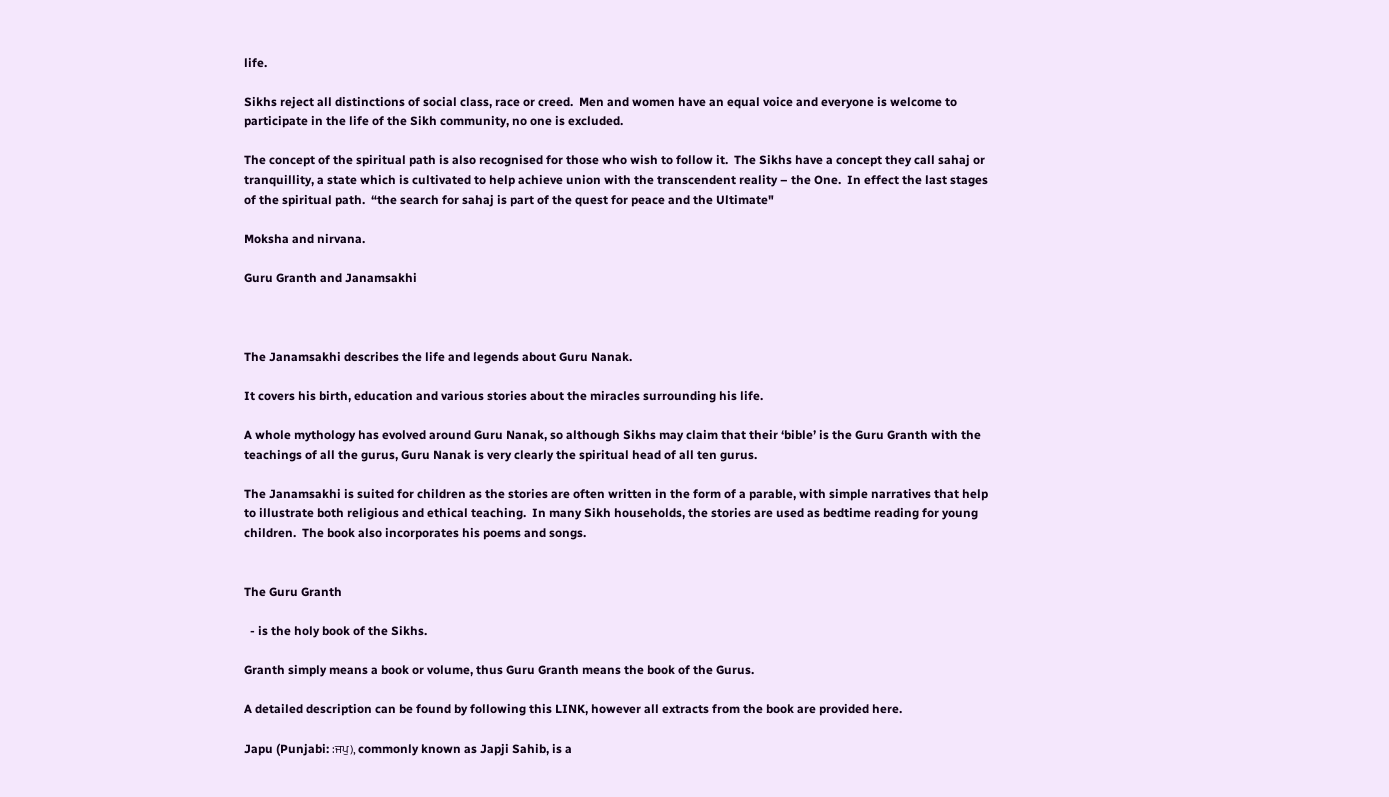life.

Sikhs reject all distinctions of social class, race or creed.  Men and women have an equal voice and everyone is welcome to participate in the life of the Sikh community, no one is excluded.

The concept of the spiritual path is also recognised for those who wish to follow it.  The Sikhs have a concept they call sahaj or tranquillity, a state which is cultivated to help achieve union with the transcendent reality – the One.  In effect the last stages of the spiritual path.  “the search for sahaj is part of the quest for peace and the Ultimate"

Moksha and nirvana.

Guru Granth and Janamsakhi



The Janamsakhi describes the life and legends about Guru Nanak.

It covers his birth, education and various stories about the miracles surrounding his life.

A whole mythology has evolved around Guru Nanak, so although Sikhs may claim that their ‘bible’ is the Guru Granth with the teachings of all the gurus, Guru Nanak is very clearly the spiritual head of all ten gurus.

The Janamsakhi is suited for children as the stories are often written in the form of a parable, with simple narratives that help to illustrate both religious and ethical teaching.  In many Sikh households, the stories are used as bedtime reading for young children.  The book also incorporates his poems and songs.


The Guru Granth

  - is the holy book of the Sikhs.

Granth simply means a book or volume, thus Guru Granth means the book of the Gurus.

A detailed description can be found by following this LINK, however all extracts from the book are provided here.

Japu (Punjabi: :ਜਪੁ), commonly known as Japji Sahib, is a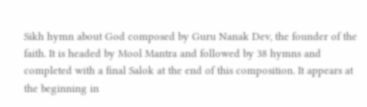Sikh hymn about God composed by Guru Nanak Dev, the founder of the faith. It is headed by Mool Mantra and followed by 38 hymns and completed with a final Salok at the end of this composition. It appears at the beginning in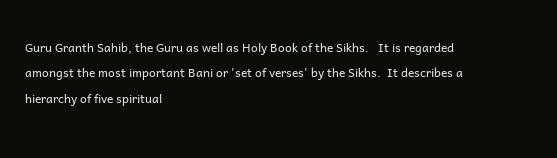Guru Granth Sahib, the Guru as well as Holy Book of the Sikhs.   It is regarded amongst the most important Bani or 'set of verses' by the Sikhs.  It describes a hierarchy of five spiritual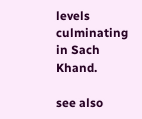levels culminating in Sach Khand.

see also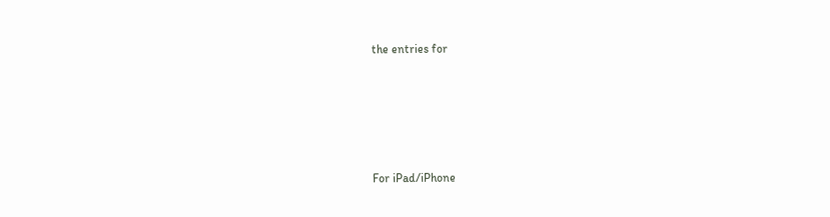the entries for





For iPad/iPhone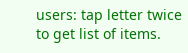users: tap letter twice to get list of items.